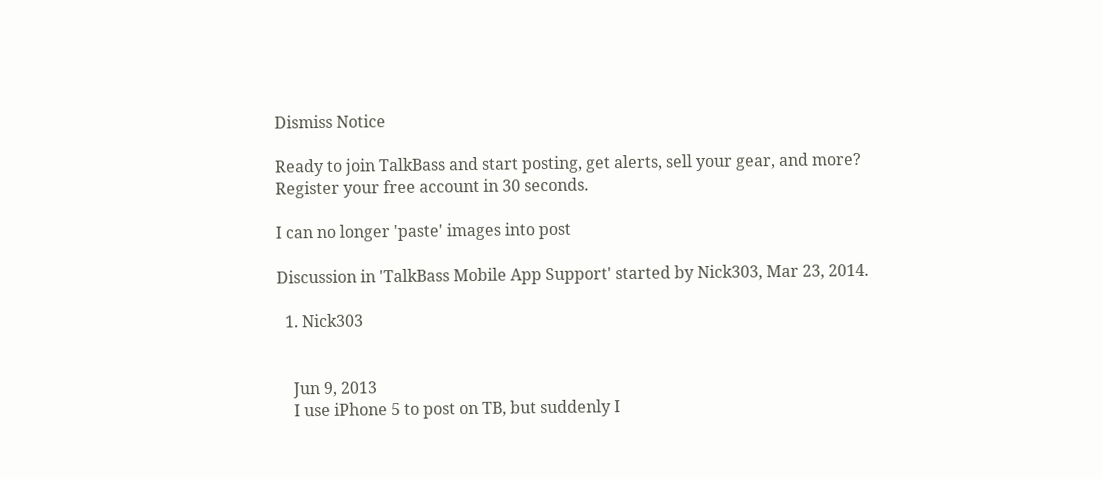Dismiss Notice

Ready to join TalkBass and start posting, get alerts, sell your gear, and more?  Register your free account in 30 seconds.

I can no longer 'paste' images into post

Discussion in 'TalkBass Mobile App Support' started by Nick303, Mar 23, 2014.

  1. Nick303


    Jun 9, 2013
    I use iPhone 5 to post on TB, but suddenly I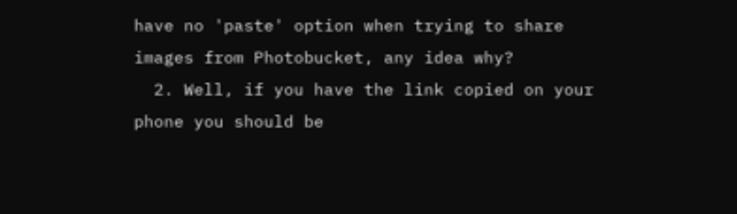have no 'paste' option when trying to share images from Photobucket, any idea why?
  2. Well, if you have the link copied on your phone you should be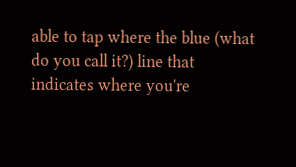able to tap where the blue (what do you call it?) line that indicates where you're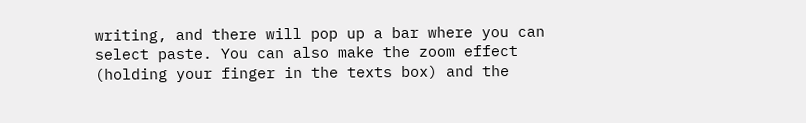writing, and there will pop up a bar where you can select paste. You can also make the zoom effect (holding your finger in the texts box) and the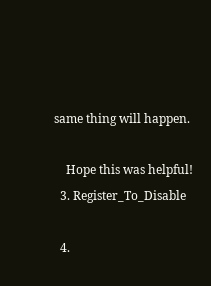same thing will happen.

    Hope this was helpful!
  3. Register_To_Disable

  4.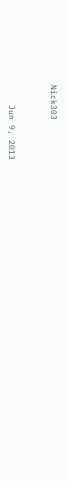Nick303


    Jun 9, 2013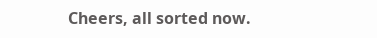Cheers, all sorted now.